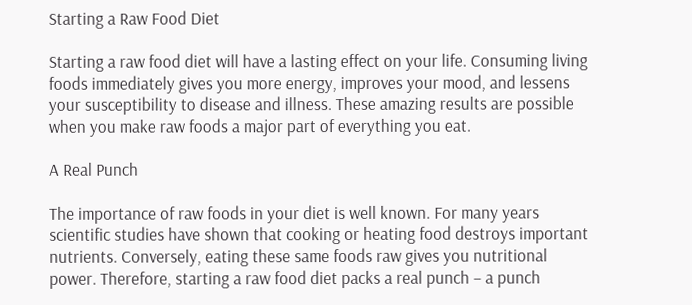Starting a Raw Food Diet

Starting a raw food diet will have a lasting effect on your life. Consuming living foods immediately gives you more energy, improves your mood, and lessens your susceptibility to disease and illness. These amazing results are possible when you make raw foods a major part of everything you eat.

A Real Punch

The importance of raw foods in your diet is well known. For many years scientific studies have shown that cooking or heating food destroys important nutrients. Conversely, eating these same foods raw gives you nutritional power. Therefore, starting a raw food diet packs a real punch – a punch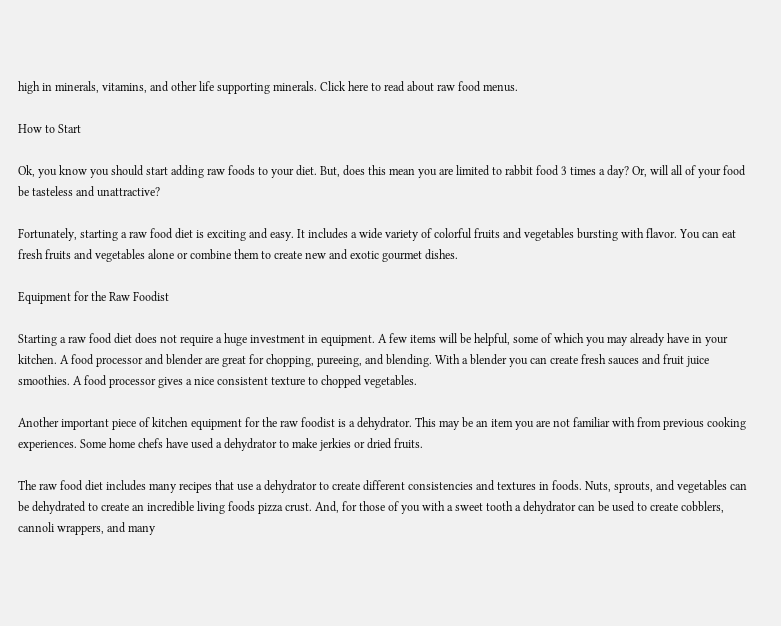high in minerals, vitamins, and other life supporting minerals. Click here to read about raw food menus.

How to Start

Ok, you know you should start adding raw foods to your diet. But, does this mean you are limited to rabbit food 3 times a day? Or, will all of your food be tasteless and unattractive?

Fortunately, starting a raw food diet is exciting and easy. It includes a wide variety of colorful fruits and vegetables bursting with flavor. You can eat fresh fruits and vegetables alone or combine them to create new and exotic gourmet dishes.

Equipment for the Raw Foodist

Starting a raw food diet does not require a huge investment in equipment. A few items will be helpful, some of which you may already have in your kitchen. A food processor and blender are great for chopping, pureeing, and blending. With a blender you can create fresh sauces and fruit juice smoothies. A food processor gives a nice consistent texture to chopped vegetables.

Another important piece of kitchen equipment for the raw foodist is a dehydrator. This may be an item you are not familiar with from previous cooking experiences. Some home chefs have used a dehydrator to make jerkies or dried fruits.

The raw food diet includes many recipes that use a dehydrator to create different consistencies and textures in foods. Nuts, sprouts, and vegetables can be dehydrated to create an incredible living foods pizza crust. And, for those of you with a sweet tooth a dehydrator can be used to create cobblers, cannoli wrappers, and many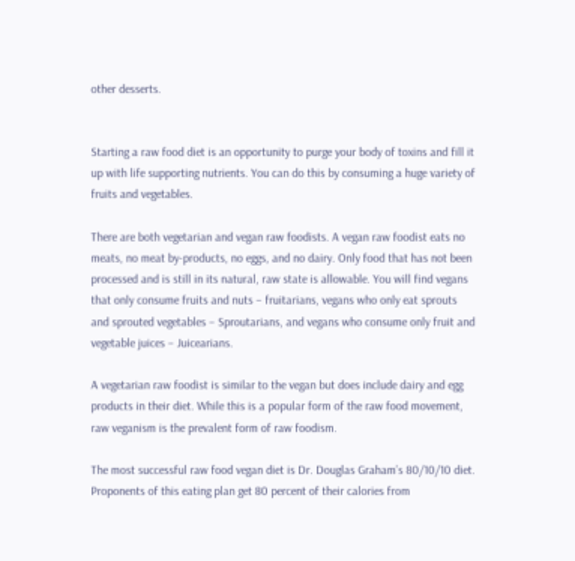other desserts.


Starting a raw food diet is an opportunity to purge your body of toxins and fill it up with life supporting nutrients. You can do this by consuming a huge variety of fruits and vegetables.

There are both vegetarian and vegan raw foodists. A vegan raw foodist eats no meats, no meat by-products, no eggs, and no dairy. Only food that has not been processed and is still in its natural, raw state is allowable. You will find vegans that only consume fruits and nuts – fruitarians, vegans who only eat sprouts and sprouted vegetables – Sproutarians, and vegans who consume only fruit and vegetable juices – Juicearians.

A vegetarian raw foodist is similar to the vegan but does include dairy and egg products in their diet. While this is a popular form of the raw food movement, raw veganism is the prevalent form of raw foodism.

The most successful raw food vegan diet is Dr. Douglas Graham’s 80/10/10 diet. Proponents of this eating plan get 80 percent of their calories from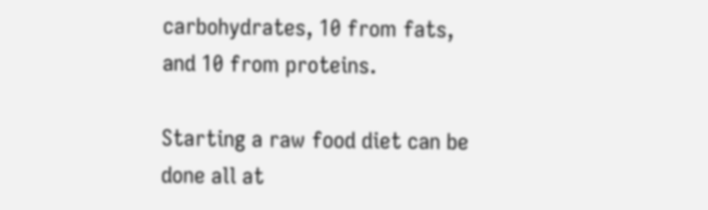carbohydrates, 10 from fats, and 10 from proteins.

Starting a raw food diet can be done all at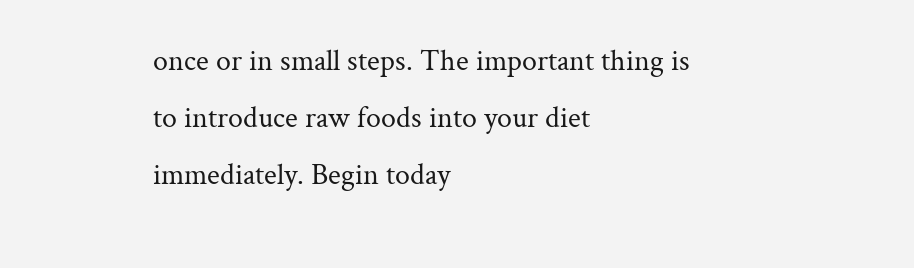once or in small steps. The important thing is to introduce raw foods into your diet immediately. Begin today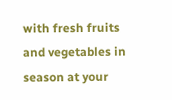with fresh fruits and vegetables in season at your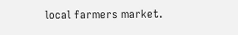local farmers market.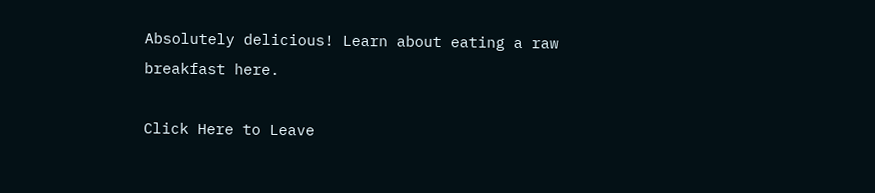Absolutely delicious! Learn about eating a raw breakfast here.

Click Here to Leave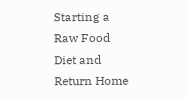Starting a Raw Food Diet and Return Home